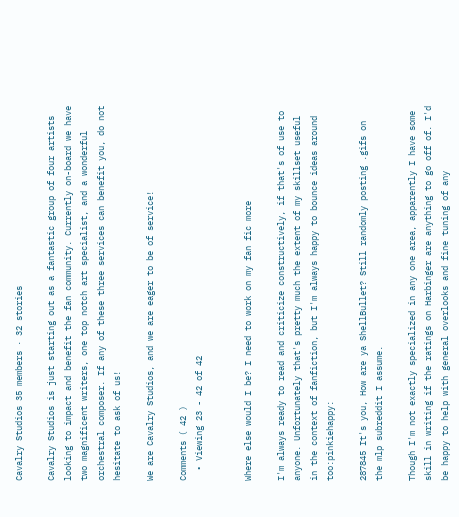Cavalry Studios 35 members · 32 stories

Cavalry Studios is just starting out as a fantastic group of four artists looking to impact and benefit the fan community. Currently on-board we have two magnificent writers, one top notch art specialist, and a wonderful orchestral composer. If any of these three services can benefit you, do not hesitate to ask of us!

We are Cavalry Studios, and we are eager to be of service!

Comments ( 42 )
  • Viewing 23 - 42 of 42


Where else would I be? I need to work on my fan fic more

I'm always ready to read and criticize constructively, if that's of use to anyone. Unfortunately that's pretty much the extent of my skillset useful in the context of fanfiction, but I'm always happy to bounce ideas around too:pinkiehappy:

287845 It's you, How are ya ShellBullet? Still randomly posting .gifs on the mlp subreddit I assume.

Though I'm not exactly specialized in any one area, apparently I have some skill in writing if the ratings on Harbinger are anything to go off of. I'd be happy to help with general overlooks and fine tuning of any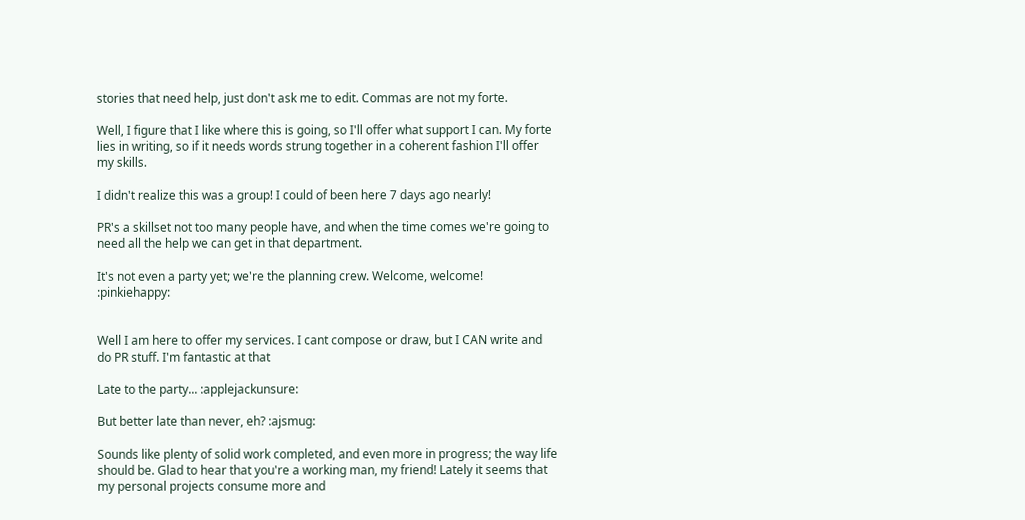stories that need help, just don't ask me to edit. Commas are not my forte.

Well, I figure that I like where this is going, so I'll offer what support I can. My forte lies in writing, so if it needs words strung together in a coherent fashion I'll offer my skills.

I didn't realize this was a group! I could of been here 7 days ago nearly!

PR's a skillset not too many people have, and when the time comes we're going to need all the help we can get in that department.

It's not even a party yet; we're the planning crew. Welcome, welcome! :pinkiehappy:


Well I am here to offer my services. I cant compose or draw, but I CAN write and do PR stuff. I'm fantastic at that

Late to the party... :applejackunsure:

But better late than never, eh? :ajsmug:

Sounds like plenty of solid work completed, and even more in progress; the way life should be. Glad to hear that you're a working man, my friend! Lately it seems that my personal projects consume more and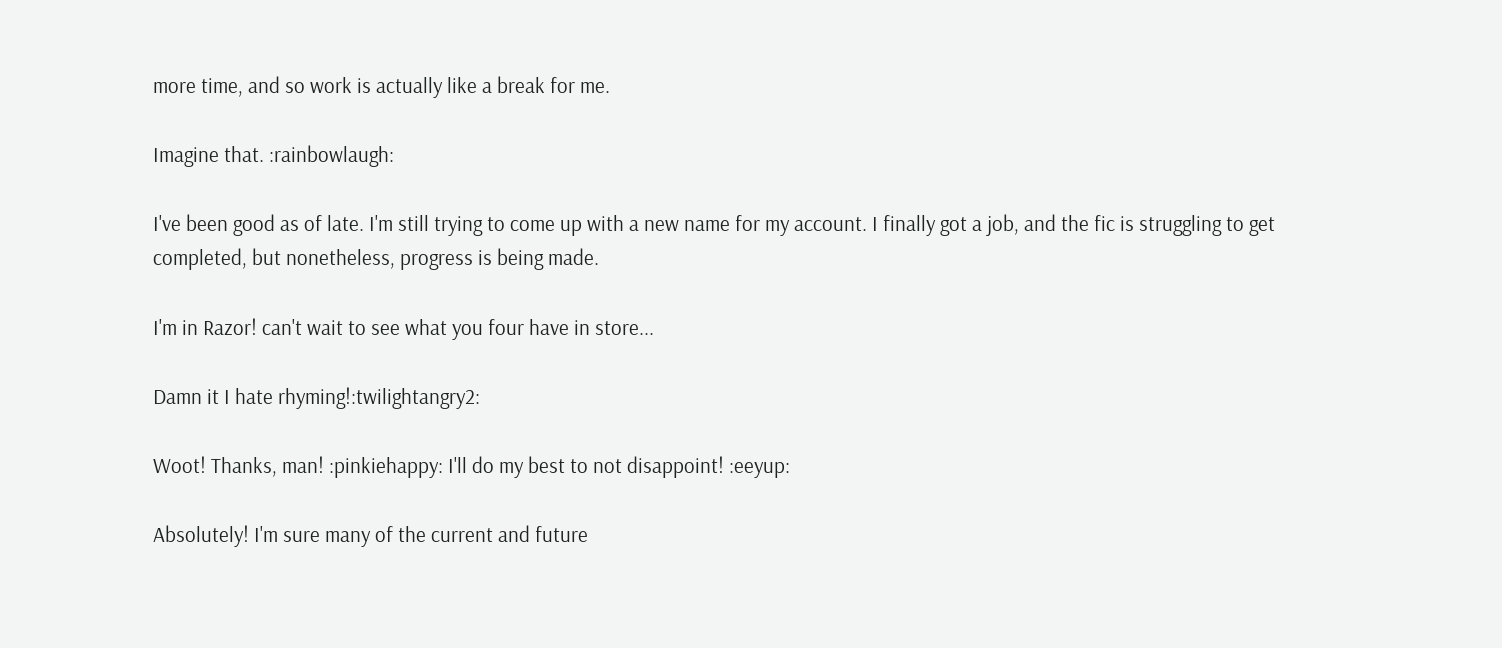more time, and so work is actually like a break for me.

Imagine that. :rainbowlaugh:

I've been good as of late. I'm still trying to come up with a new name for my account. I finally got a job, and the fic is struggling to get completed, but nonetheless, progress is being made.

I'm in Razor! can't wait to see what you four have in store...

Damn it I hate rhyming!:twilightangry2:

Woot! Thanks, man! :pinkiehappy: I'll do my best to not disappoint! :eeyup:

Absolutely! I'm sure many of the current and future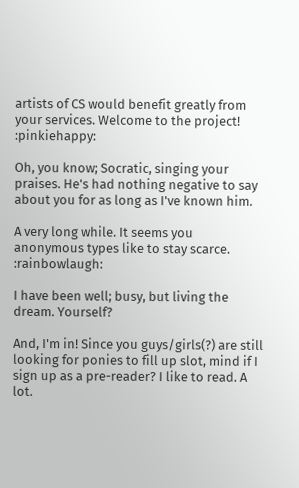artists of CS would benefit greatly from your services. Welcome to the project! :pinkiehappy:

Oh, you know; Socratic, singing your praises. He's had nothing negative to say about you for as long as I've known him.

A very long while. It seems you anonymous types like to stay scarce. :rainbowlaugh:

I have been well; busy, but living the dream. Yourself?

And, I'm in! Since you guys/girls(?) are still looking for ponies to fill up slot, mind if I sign up as a pre-reader? I like to read. A lot.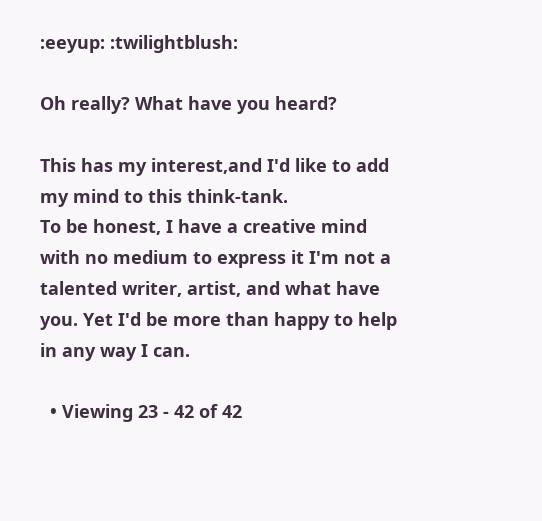:eeyup: :twilightblush:

Oh really? What have you heard?

This has my interest,and I'd like to add my mind to this think-tank.
To be honest, I have a creative mind with no medium to express it I'm not a talented writer, artist, and what have you. Yet I'd be more than happy to help in any way I can.

  • Viewing 23 - 42 of 42